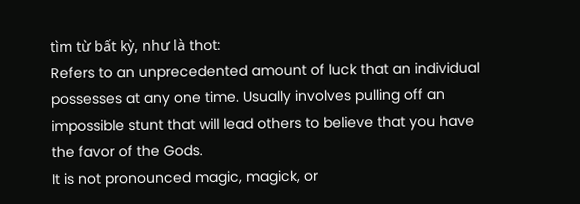tìm từ bất kỳ, như là thot:
Refers to an unprecedented amount of luck that an individual possesses at any one time. Usually involves pulling off an impossible stunt that will lead others to believe that you have the favor of the Gods.
It is not pronounced magic, magick, or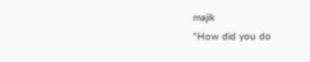majik
"How did you do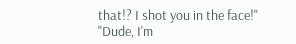that!? I shot you in the face!"
"Dude, I'm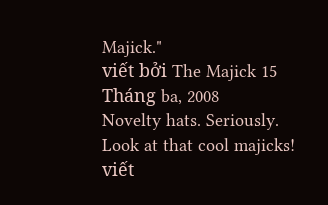Majick."
viết bởi The Majick 15 Tháng ba, 2008
Novelty hats. Seriously.
Look at that cool majicks!
viết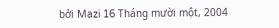bởi Mazi 16 Tháng mười một, 2004